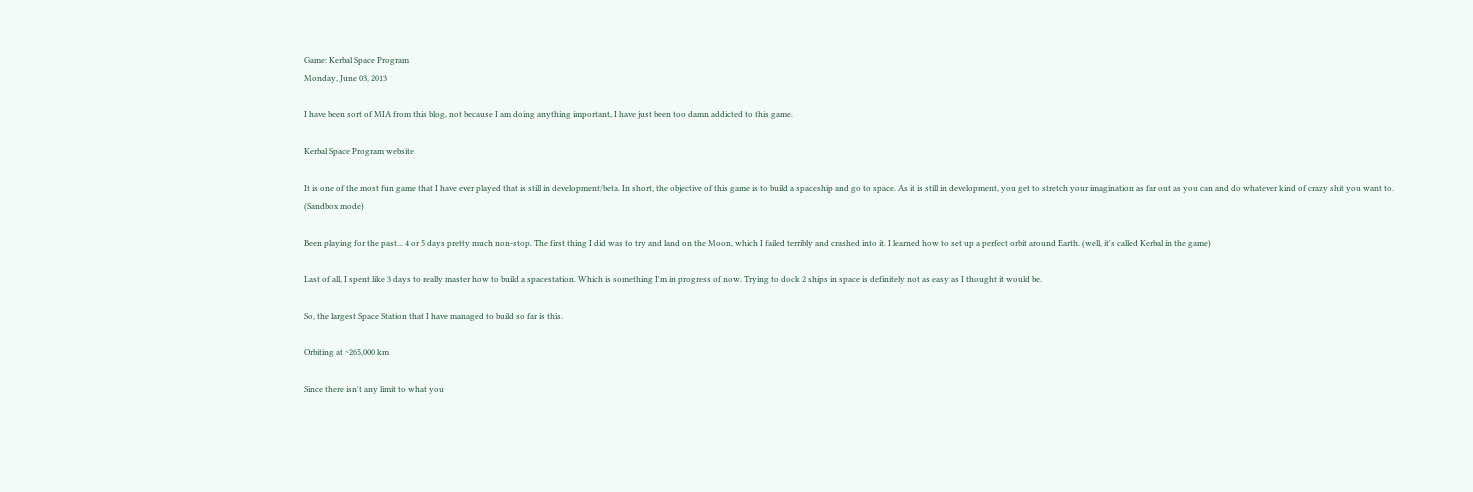Game: Kerbal Space Program
Monday, June 03, 2013

I have been sort of MIA from this blog, not because I am doing anything important, I have just been too damn addicted to this game.

Kerbal Space Program website

It is one of the most fun game that I have ever played that is still in development/beta. In short, the objective of this game is to build a spaceship and go to space. As it is still in development, you get to stretch your imagination as far out as you can and do whatever kind of crazy shit you want to. (Sandbox mode)

Been playing for the past... 4 or 5 days pretty much non-stop. The first thing I did was to try and land on the Moon, which I failed terribly and crashed into it. I learned how to set up a perfect orbit around Earth. (well, it's called Kerbal in the game)

Last of all, I spent like 3 days to really master how to build a spacestation. Which is something I'm in progress of now. Trying to dock 2 ships in space is definitely not as easy as I thought it would be.

So, the largest Space Station that I have managed to build so far is this.

Orbiting at ~265,000 km

Since there isn't any limit to what you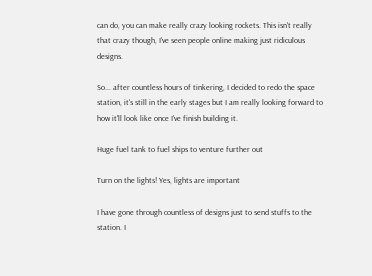can do, you can make really crazy looking rockets. This isn't really that crazy though, I've seen people online making just ridiculous designs.

So... after countless hours of tinkering, I decided to redo the space station, it's still in the early stages but I am really looking forward to how it'll look like once I've finish building it.

Huge fuel tank to fuel ships to venture further out

Turn on the lights! Yes, lights are important

I have gone through countless of designs just to send stuffs to the station. I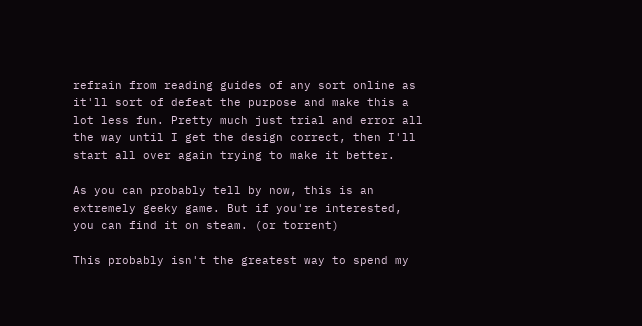refrain from reading guides of any sort online as it'll sort of defeat the purpose and make this a lot less fun. Pretty much just trial and error all the way until I get the design correct, then I'll start all over again trying to make it better.

As you can probably tell by now, this is an extremely geeky game. But if you're interested, you can find it on steam. (or torrent)

This probably isn't the greatest way to spend my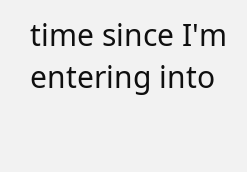time since I'm entering into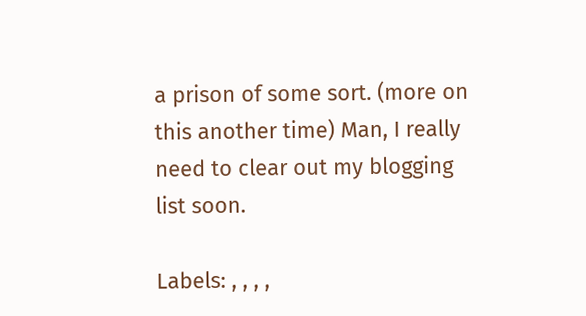a prison of some sort. (more on this another time) Man, I really need to clear out my blogging list soon.

Labels: , , , ,